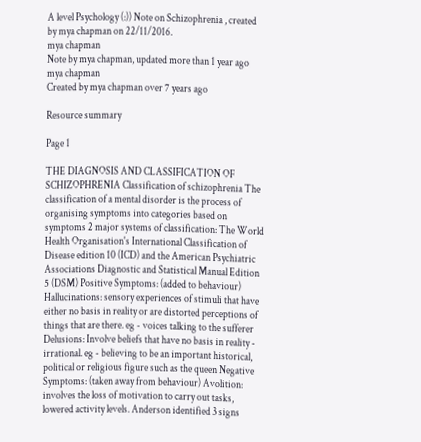A level Psychology (:)) Note on Schizophrenia , created by mya chapman on 22/11/2016.
mya chapman
Note by mya chapman, updated more than 1 year ago
mya chapman
Created by mya chapman over 7 years ago

Resource summary

Page 1

THE DIAGNOSIS AND CLASSIFICATION OF SCHIZOPHRENIA Classification of schizophrenia The classification of a mental disorder is the process of organising symptoms into categories based on symptoms 2 major systems of classification: The World Health Organisation's International Classification of Disease edition 10 (ICD) and the American Psychiatric Associations Diagnostic and Statistical Manual Edition 5 (DSM) Positive Symptoms: (added to behaviour) Hallucinations: sensory experiences of stimuli that have either no basis in reality or are distorted perceptions of things that are there. eg - voices talking to the sufferer Delusions: Involve beliefs that have no basis in reality - irrational. eg - believing to be an important historical, political or religious figure such as the queen Negative Symptoms: (taken away from behaviour) Avolition: involves the loss of motivation to carry out tasks, lowered activity levels. Anderson identified 3 signs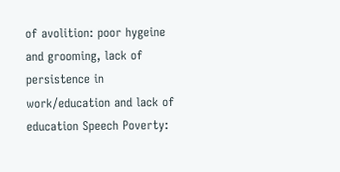of avolition: poor hygeine and grooming, lack of persistence in work/education and lack of education Speech Poverty: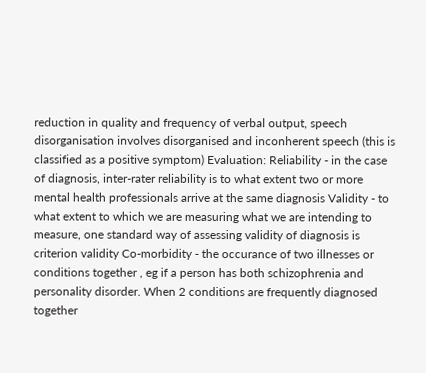reduction in quality and frequency of verbal output, speech disorganisation involves disorganised and inconherent speech (this is classified as a positive symptom) Evaluation: Reliability - in the case of diagnosis, inter-rater reliability is to what extent two or more mental health professionals arrive at the same diagnosis Validity - to what extent to which we are measuring what we are intending to measure, one standard way of assessing validity of diagnosis is criterion validity Co-morbidity - the occurance of two illnesses or conditions together , eg if a person has both schizophrenia and personality disorder. When 2 conditions are frequently diagnosed together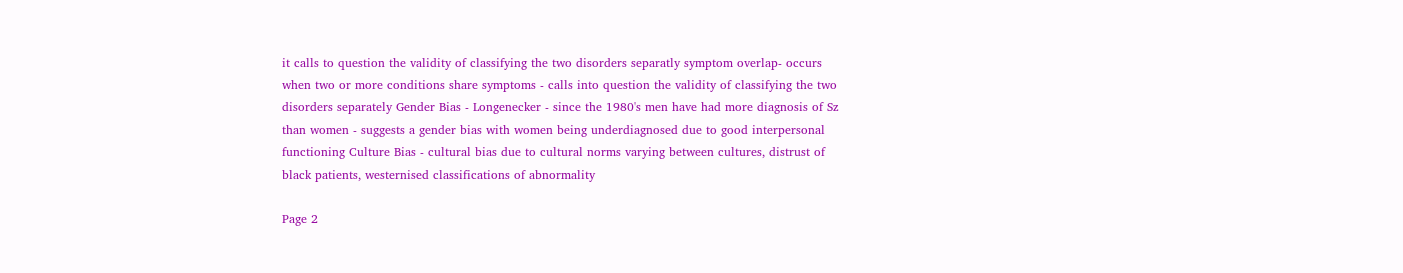it calls to question the validity of classifying the two disorders separatly symptom overlap- occurs when two or more conditions share symptoms - calls into question the validity of classifying the two disorders separately Gender Bias - Longenecker - since the 1980's men have had more diagnosis of Sz than women - suggests a gender bias with women being underdiagnosed due to good interpersonal functioning Culture Bias - cultural bias due to cultural norms varying between cultures, distrust of black patients, westernised classifications of abnormality

Page 2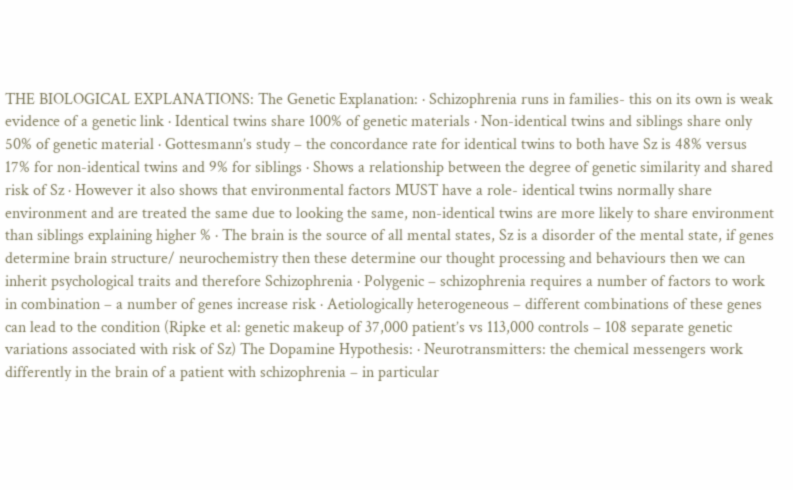THE BIOLOGICAL EXPLANATIONS: The Genetic Explanation: · Schizophrenia runs in families- this on its own is weak evidence of a genetic link · Identical twins share 100% of genetic materials · Non-identical twins and siblings share only 50% of genetic material · Gottesmann’s study – the concordance rate for identical twins to both have Sz is 48% versus 17% for non-identical twins and 9% for siblings · Shows a relationship between the degree of genetic similarity and shared risk of Sz · However it also shows that environmental factors MUST have a role- identical twins normally share environment and are treated the same due to looking the same, non-identical twins are more likely to share environment than siblings explaining higher % · The brain is the source of all mental states, Sz is a disorder of the mental state, if genes determine brain structure/ neurochemistry then these determine our thought processing and behaviours then we can inherit psychological traits and therefore Schizophrenia · Polygenic – schizophrenia requires a number of factors to work in combination – a number of genes increase risk · Aetiologically heterogeneous – different combinations of these genes can lead to the condition (Ripke et al: genetic makeup of 37,000 patient’s vs 113,000 controls – 108 separate genetic variations associated with risk of Sz) The Dopamine Hypothesis: · Neurotransmitters: the chemical messengers work differently in the brain of a patient with schizophrenia – in particular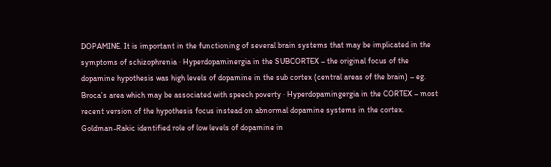DOPAMINE. It is important in the functioning of several brain systems that may be implicated in the symptoms of schizophrenia · Hyperdopaminergia in the SUBCORTEX – the original focus of the dopamine hypothesis was high levels of dopamine in the sub cortex (central areas of the brain) – eg. Broca’s area which may be associated with speech poverty · Hyperdopamingergia in the CORTEX – most recent version of the hypothesis focus instead on abnormal dopamine systems in the cortex. Goldman-Rakic identified role of low levels of dopamine in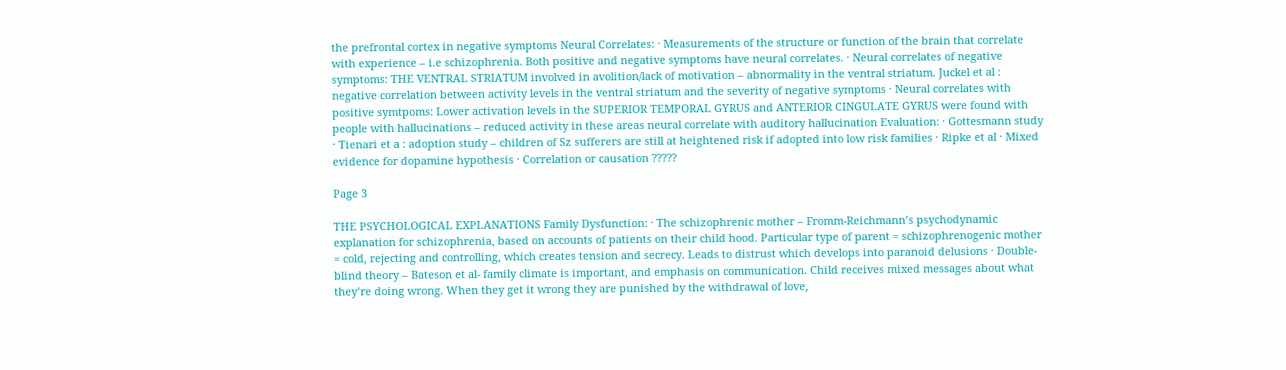the prefrontal cortex in negative symptoms Neural Correlates: · Measurements of the structure or function of the brain that correlate with experience – i.e schizophrenia. Both positive and negative symptoms have neural correlates. · Neural correlates of negative symptoms: THE VENTRAL STRIATUM involved in avolition/lack of motivation – abnormality in the ventral striatum. Juckel et al : negative correlation between activity levels in the ventral striatum and the severity of negative symptoms · Neural correlates with positive symtpoms: Lower activation levels in the SUPERIOR TEMPORAL GYRUS and ANTERIOR CINGULATE GYRUS were found with people with hallucinations – reduced activity in these areas neural correlate with auditory hallucination Evaluation: · Gottesmann study · Tienari et a : adoption study – children of Sz sufferers are still at heightened risk if adopted into low risk families · Ripke et al · Mixed evidence for dopamine hypothesis · Correlation or causation ?????

Page 3

THE PSYCHOLOGICAL EXPLANATIONS Family Dysfunction: · The schizophrenic mother – Fromm-Reichmann’s psychodynamic explanation for schizophrenia, based on accounts of patients on their child hood. Particular type of parent = schizophrenogenic mother = cold, rejecting and controlling, which creates tension and secrecy. Leads to distrust which develops into paranoid delusions · Double-blind theory – Bateson et al- family climate is important, and emphasis on communication. Child receives mixed messages about what they’re doing wrong. When they get it wrong they are punished by the withdrawal of love,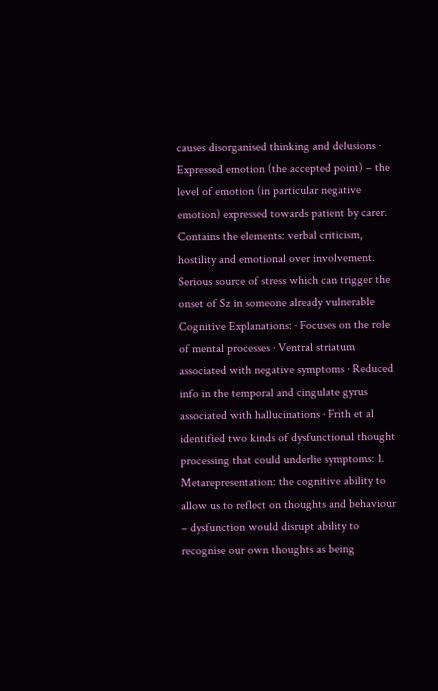causes disorganised thinking and delusions · Expressed emotion (the accepted point) – the level of emotion (in particular negative emotion) expressed towards patient by carer. Contains the elements: verbal criticism, hostility and emotional over involvement. Serious source of stress which can trigger the onset of Sz in someone already vulnerable Cognitive Explanations: · Focuses on the role of mental processes · Ventral striatum associated with negative symptoms · Reduced info in the temporal and cingulate gyrus associated with hallucinations · Frith et al identified two kinds of dysfunctional thought processing that could underlie symptoms: 1. Metarepresentation: the cognitive ability to allow us to reflect on thoughts and behaviour – dysfunction would disrupt ability to recognise our own thoughts as being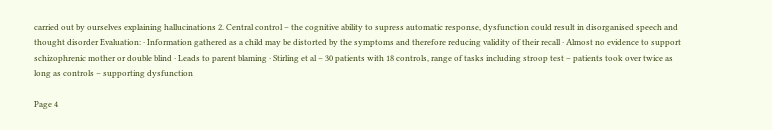carried out by ourselves explaining hallucinations 2. Central control – the cognitive ability to supress automatic response, dysfunction could result in disorganised speech and thought disorder Evaluation: · Information gathered as a child may be distorted by the symptoms and therefore reducing validity of their recall · Almost no evidence to support schizophrenic mother or double blind · Leads to parent blaming · Stirling et al – 30 patients with 18 controls, range of tasks including stroop test – patients took over twice as long as controls – supporting dysfunction

Page 4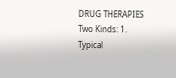DRUG THERAPIES Two Kinds: 1. Typical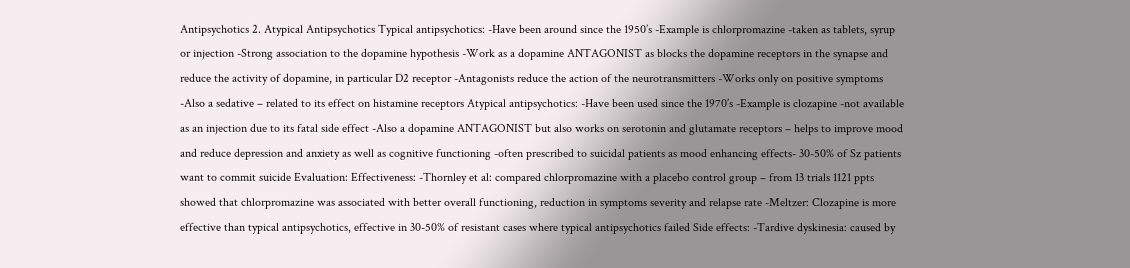Antipsychotics 2. Atypical Antipsychotics Typical antipsychotics: -Have been around since the 1950’s -Example is chlorpromazine -taken as tablets, syrup or injection -Strong association to the dopamine hypothesis -Work as a dopamine ANTAGONIST as blocks the dopamine receptors in the synapse and reduce the activity of dopamine, in particular D2 receptor -Antagonists reduce the action of the neurotransmitters -Works only on positive symptoms -Also a sedative – related to its effect on histamine receptors Atypical antipsychotics: -Have been used since the 1970’s -Example is clozapine -not available as an injection due to its fatal side effect -Also a dopamine ANTAGONIST but also works on serotonin and glutamate receptors – helps to improve mood and reduce depression and anxiety as well as cognitive functioning -often prescribed to suicidal patients as mood enhancing effects- 30-50% of Sz patients want to commit suicide Evaluation: Effectiveness: -Thornley et al: compared chlorpromazine with a placebo control group – from 13 trials 1121 ppts showed that chlorpromazine was associated with better overall functioning, reduction in symptoms severity and relapse rate -Meltzer: Clozapine is more effective than typical antipsychotics, effective in 30-50% of resistant cases where typical antipsychotics failed Side effects: -Tardive dyskinesia: caused by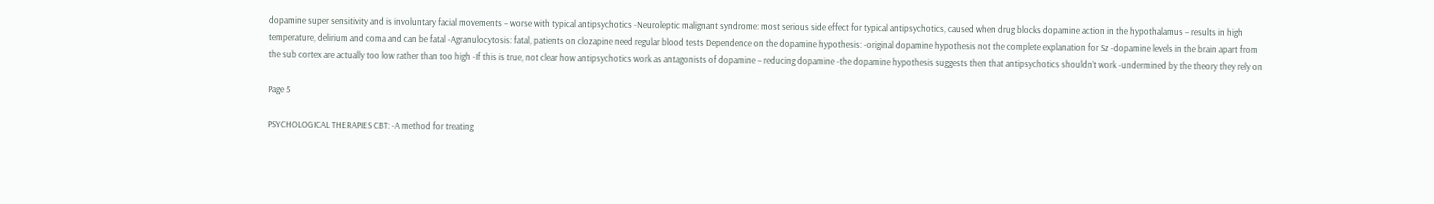dopamine super sensitivity and is involuntary facial movements – worse with typical antipsychotics -Neuroleptic malignant syndrome: most serious side effect for typical antipsychotics, caused when drug blocks dopamine action in the hypothalamus – results in high temperature, delirium and coma and can be fatal -Agranulocytosis: fatal, patients on clozapine need regular blood tests Dependence on the dopamine hypothesis: -original dopamine hypothesis not the complete explanation for Sz -dopamine levels in the brain apart from the sub cortex are actually too low rather than too high -If this is true, not clear how antipsychotics work as antagonists of dopamine – reducing dopamine -the dopamine hypothesis suggests then that antipsychotics shouldn’t work -undermined by the theory they rely on

Page 5

PSYCHOLOGICAL THERAPIES CBT: -A method for treating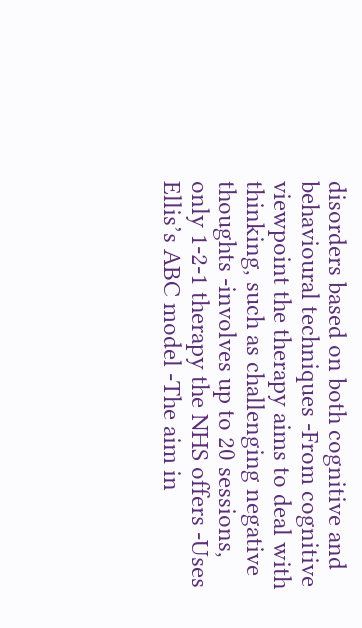disorders based on both cognitive and behavioural techniques -From cognitive viewpoint the therapy aims to deal with thinking, such as challenging negative thoughts -involves up to 20 sessions, only 1-2-1 therapy the NHS offers -Uses Ellis’s ABC model -The aim in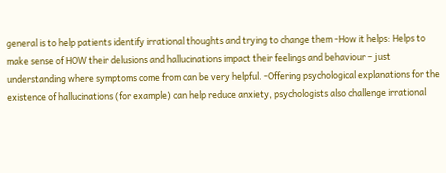general is to help patients identify irrational thoughts and trying to change them -How it helps: Helps to make sense of HOW their delusions and hallucinations impact their feelings and behaviour – just understanding where symptoms come from can be very helpful. -Offering psychological explanations for the existence of hallucinations (for example) can help reduce anxiety, psychologists also challenge irrational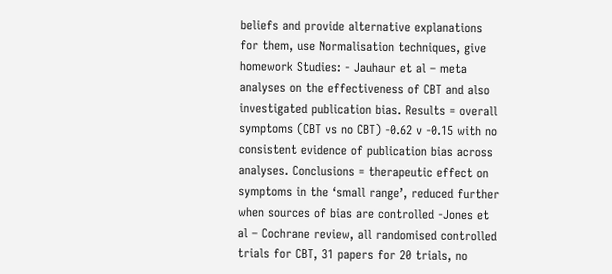beliefs and provide alternative explanations for them, use Normalisation techniques, give homework Studies: - Jauhaur et al – meta analyses on the effectiveness of CBT and also investigated publication bias. Results = overall symptoms (CBT vs no CBT) -0.62 v -0.15 with no consistent evidence of publication bias across analyses. Conclusions = therapeutic effect on symptoms in the ‘small range’, reduced further when sources of bias are controlled -Jones et al – Cochrane review, all randomised controlled trials for CBT, 31 papers for 20 trials, no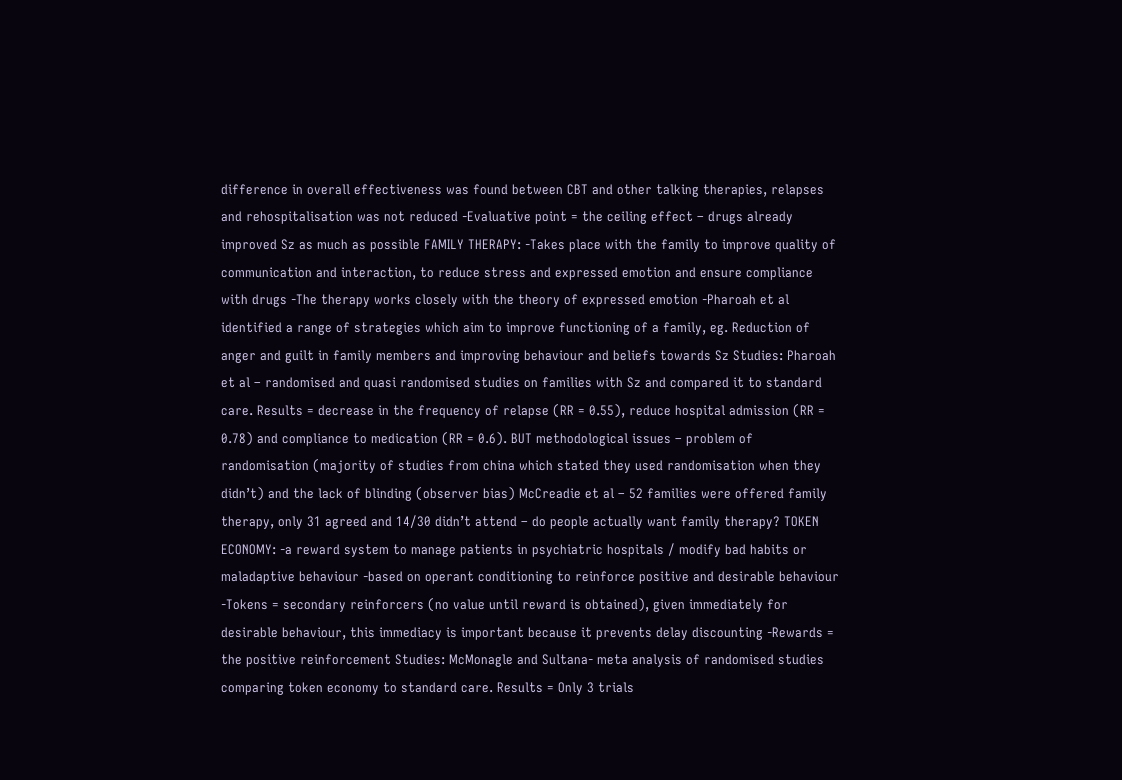difference in overall effectiveness was found between CBT and other talking therapies, relapses and rehospitalisation was not reduced -Evaluative point = the ceiling effect – drugs already improved Sz as much as possible FAMILY THERAPY: -Takes place with the family to improve quality of communication and interaction, to reduce stress and expressed emotion and ensure compliance with drugs -The therapy works closely with the theory of expressed emotion -Pharoah et al identified a range of strategies which aim to improve functioning of a family, eg. Reduction of anger and guilt in family members and improving behaviour and beliefs towards Sz Studies: Pharoah et al – randomised and quasi randomised studies on families with Sz and compared it to standard care. Results = decrease in the frequency of relapse (RR = 0.55), reduce hospital admission (RR = 0.78) and compliance to medication (RR = 0.6). BUT methodological issues – problem of randomisation (majority of studies from china which stated they used randomisation when they didn’t) and the lack of blinding (observer bias) McCreadie et al – 52 families were offered family therapy, only 31 agreed and 14/30 didn’t attend – do people actually want family therapy? TOKEN ECONOMY: -a reward system to manage patients in psychiatric hospitals / modify bad habits or maladaptive behaviour -based on operant conditioning to reinforce positive and desirable behaviour -Tokens = secondary reinforcers (no value until reward is obtained), given immediately for desirable behaviour, this immediacy is important because it prevents delay discounting -Rewards = the positive reinforcement Studies: McMonagle and Sultana- meta analysis of randomised studies comparing token economy to standard care. Results = Only 3 trials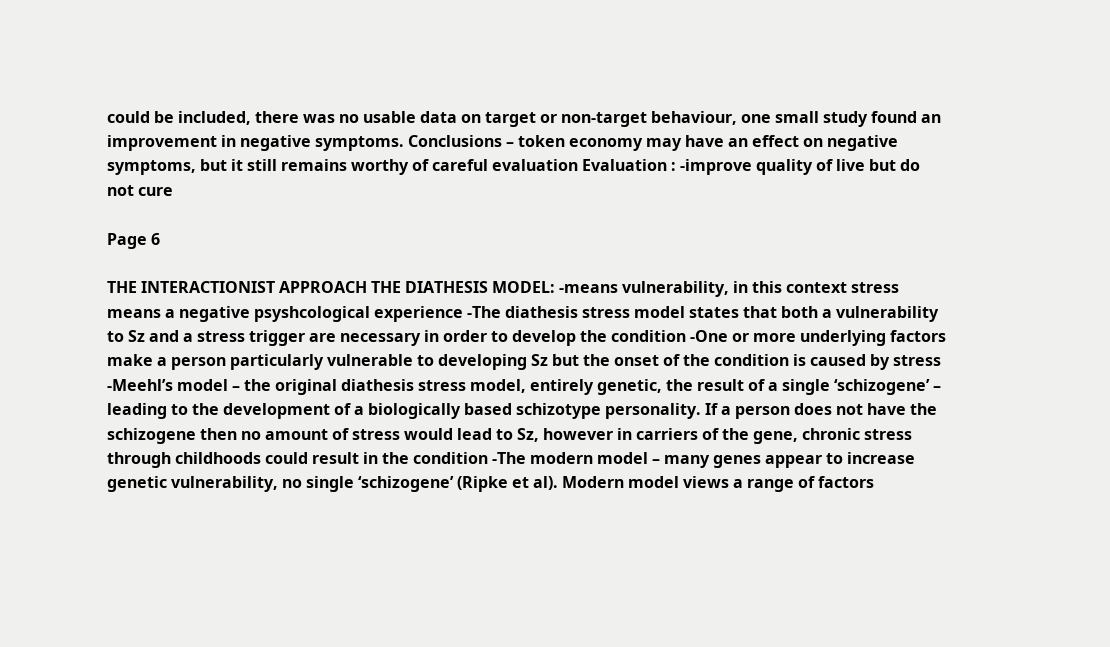could be included, there was no usable data on target or non-target behaviour, one small study found an improvement in negative symptoms. Conclusions – token economy may have an effect on negative symptoms, but it still remains worthy of careful evaluation Evaluation : -improve quality of live but do not cure

Page 6

THE INTERACTIONIST APPROACH THE DIATHESIS MODEL: -means vulnerability, in this context stress means a negative psyshcological experience -The diathesis stress model states that both a vulnerability to Sz and a stress trigger are necessary in order to develop the condition -One or more underlying factors make a person particularly vulnerable to developing Sz but the onset of the condition is caused by stress -Meehl’s model – the original diathesis stress model, entirely genetic, the result of a single ‘schizogene’ – leading to the development of a biologically based schizotype personality. If a person does not have the schizogene then no amount of stress would lead to Sz, however in carriers of the gene, chronic stress through childhoods could result in the condition -The modern model – many genes appear to increase genetic vulnerability, no single ‘schizogene’ (Ripke et al). Modern model views a range of factors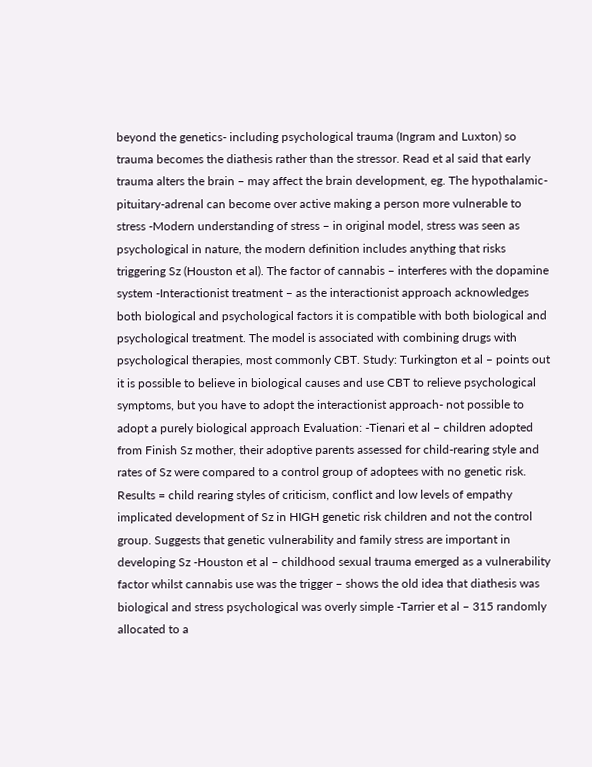beyond the genetics- including psychological trauma (Ingram and Luxton) so trauma becomes the diathesis rather than the stressor. Read et al said that early trauma alters the brain – may affect the brain development, eg. The hypothalamic-pituitary-adrenal can become over active making a person more vulnerable to stress -Modern understanding of stress – in original model, stress was seen as psychological in nature, the modern definition includes anything that risks triggering Sz (Houston et al). The factor of cannabis – interferes with the dopamine system -Interactionist treatment – as the interactionist approach acknowledges both biological and psychological factors it is compatible with both biological and psychological treatment. The model is associated with combining drugs with psychological therapies, most commonly CBT. Study: Turkington et al – points out it is possible to believe in biological causes and use CBT to relieve psychological symptoms, but you have to adopt the interactionist approach- not possible to adopt a purely biological approach Evaluation: -Tienari et al – children adopted from Finish Sz mother, their adoptive parents assessed for child-rearing style and rates of Sz were compared to a control group of adoptees with no genetic risk. Results = child rearing styles of criticism, conflict and low levels of empathy implicated development of Sz in HIGH genetic risk children and not the control group. Suggests that genetic vulnerability and family stress are important in developing Sz -Houston et al – childhood sexual trauma emerged as a vulnerability factor whilst cannabis use was the trigger – shows the old idea that diathesis was biological and stress psychological was overly simple -Tarrier et al – 315 randomly allocated to a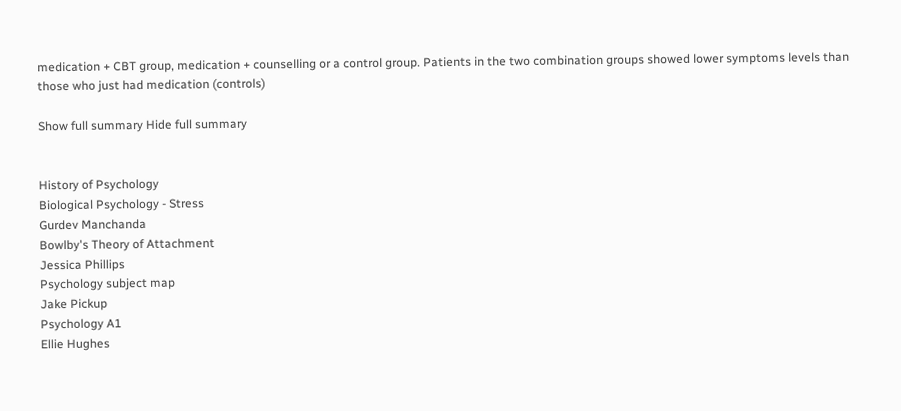medication + CBT group, medication + counselling or a control group. Patients in the two combination groups showed lower symptoms levels than those who just had medication (controls)

Show full summary Hide full summary


History of Psychology
Biological Psychology - Stress
Gurdev Manchanda
Bowlby's Theory of Attachment
Jessica Phillips
Psychology subject map
Jake Pickup
Psychology A1
Ellie Hughes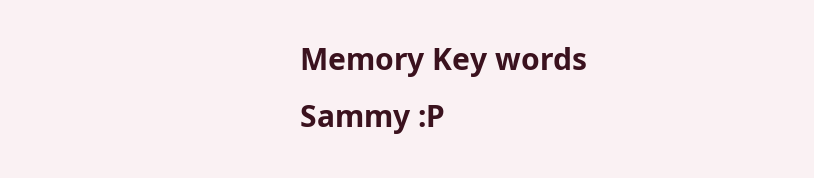Memory Key words
Sammy :P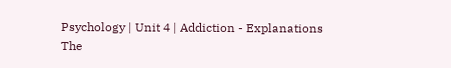Psychology | Unit 4 | Addiction - Explanations
The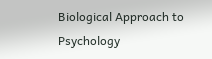Biological Approach to Psychology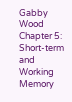Gabby Wood
Chapter 5: Short-term and Working Memory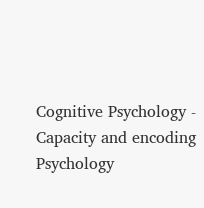Cognitive Psychology - Capacity and encoding
Psychology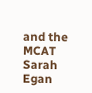and the MCAT
Sarah Egan